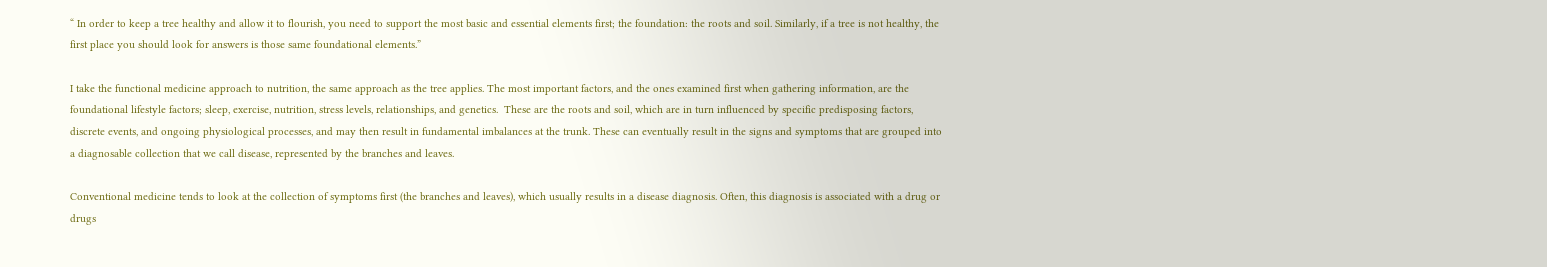“ In order to keep a tree healthy and allow it to flourish, you need to support the most basic and essential elements first; the foundation: the roots and soil. Similarly, if a tree is not healthy, the first place you should look for answers is those same foundational elements.”

I take the functional medicine approach to nutrition, the same approach as the tree applies. The most important factors, and the ones examined first when gathering information, are the foundational lifestyle factors; sleep, exercise, nutrition, stress levels, relationships, and genetics.  These are the roots and soil, which are in turn influenced by specific predisposing factors, discrete events, and ongoing physiological processes, and may then result in fundamental imbalances at the trunk. These can eventually result in the signs and symptoms that are grouped into a diagnosable collection that we call disease, represented by the branches and leaves.

Conventional medicine tends to look at the collection of symptoms first (the branches and leaves), which usually results in a disease diagnosis. Often, this diagnosis is associated with a drug or drugs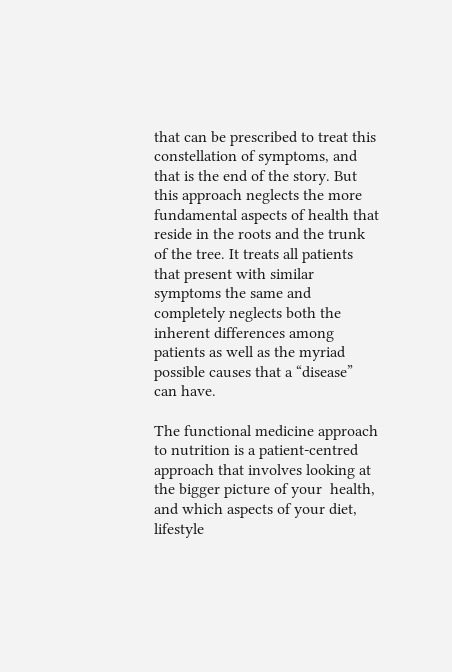that can be prescribed to treat this constellation of symptoms, and that is the end of the story. But this approach neglects the more fundamental aspects of health that reside in the roots and the trunk of the tree. It treats all patients that present with similar symptoms the same and completely neglects both the inherent differences among patients as well as the myriad possible causes that a “disease” can have.

The functional medicine approach to nutrition is a patient-centred approach that involves looking at the bigger picture of your  health, and which aspects of your diet, lifestyle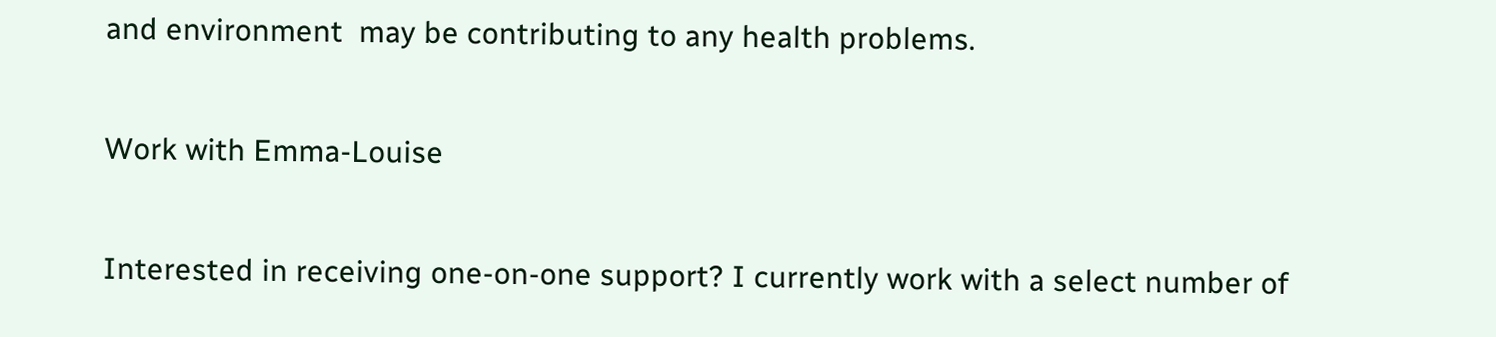and environment  may be contributing to any health problems.

Work with Emma-Louise

Interested in receiving one-on-one support? I currently work with a select number of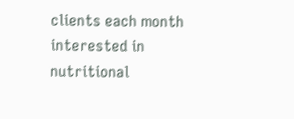clients each month interested in nutritional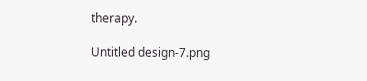therapy.

Untitled design-7.png